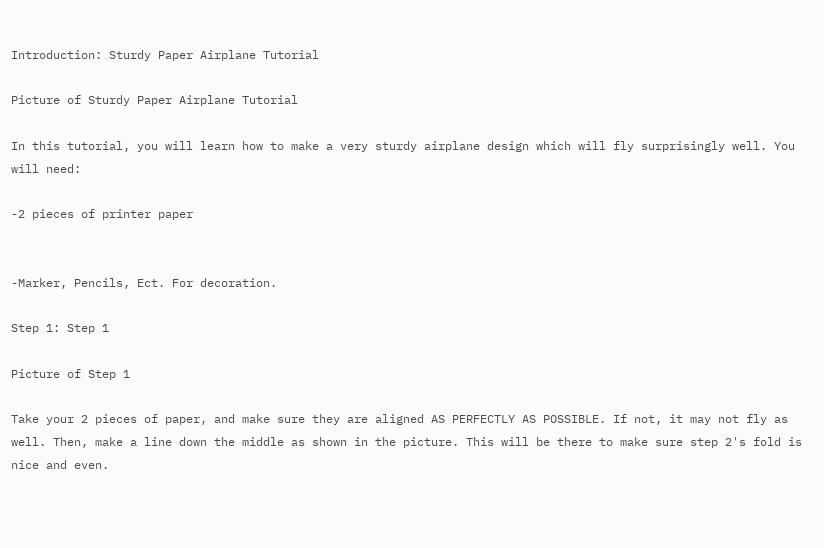Introduction: Sturdy Paper Airplane Tutorial

Picture of Sturdy Paper Airplane Tutorial

In this tutorial, you will learn how to make a very sturdy airplane design which will fly surprisingly well. You will need:

-2 pieces of printer paper


-Marker, Pencils, Ect. For decoration.

Step 1: Step 1

Picture of Step 1

Take your 2 pieces of paper, and make sure they are aligned AS PERFECTLY AS POSSIBLE. If not, it may not fly as well. Then, make a line down the middle as shown in the picture. This will be there to make sure step 2's fold is nice and even.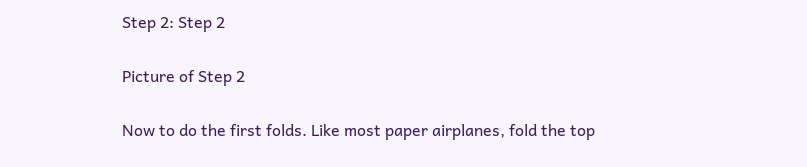Step 2: Step 2

Picture of Step 2

Now to do the first folds. Like most paper airplanes, fold the top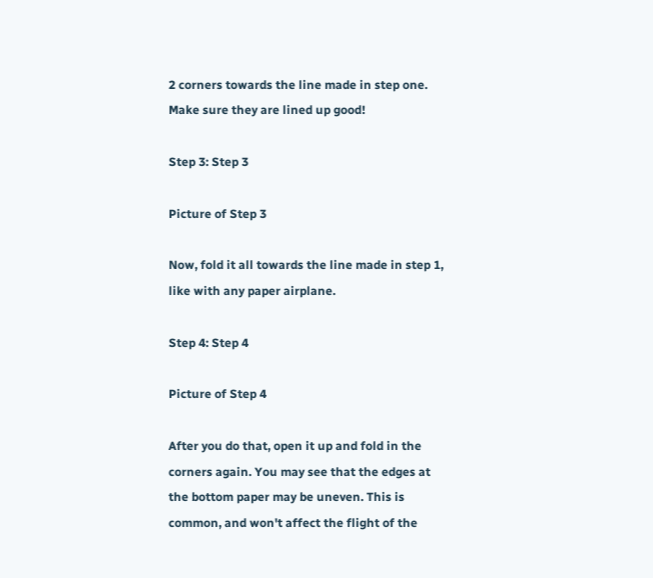2 corners towards the line made in step one. Make sure they are lined up good!

Step 3: Step 3

Picture of Step 3

Now, fold it all towards the line made in step 1, like with any paper airplane.

Step 4: Step 4

Picture of Step 4

After you do that, open it up and fold in the corners again. You may see that the edges at the bottom paper may be uneven. This is common, and won't affect the flight of the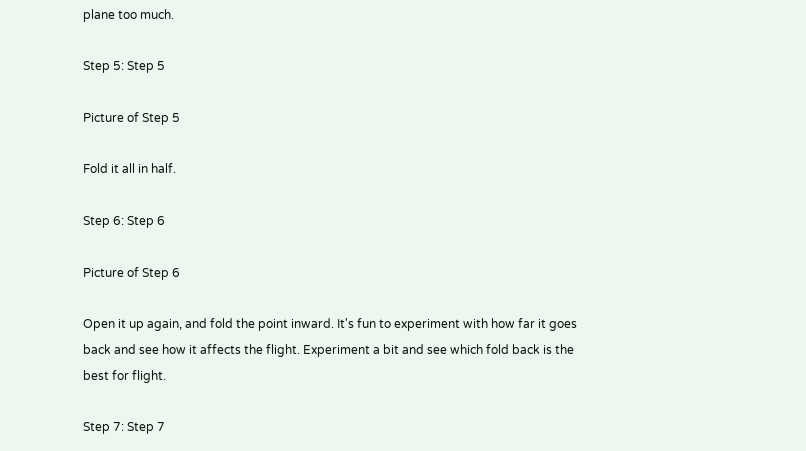plane too much.

Step 5: Step 5

Picture of Step 5

Fold it all in half.

Step 6: Step 6

Picture of Step 6

Open it up again, and fold the point inward. It's fun to experiment with how far it goes back and see how it affects the flight. Experiment a bit and see which fold back is the best for flight.

Step 7: Step 7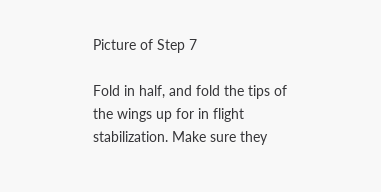Picture of Step 7

Fold in half, and fold the tips of the wings up for in flight stabilization. Make sure they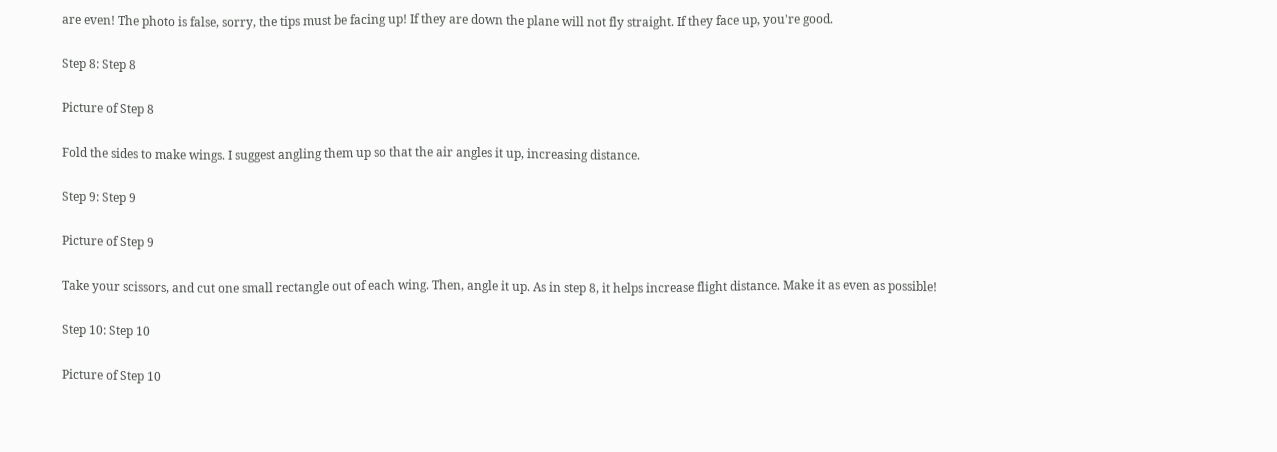are even! The photo is false, sorry, the tips must be facing up! If they are down the plane will not fly straight. If they face up, you're good.

Step 8: Step 8

Picture of Step 8

Fold the sides to make wings. I suggest angling them up so that the air angles it up, increasing distance.

Step 9: Step 9

Picture of Step 9

Take your scissors, and cut one small rectangle out of each wing. Then, angle it up. As in step 8, it helps increase flight distance. Make it as even as possible!

Step 10: Step 10

Picture of Step 10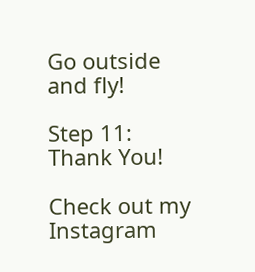Go outside and fly!

Step 11: Thank You!

Check out my Instagram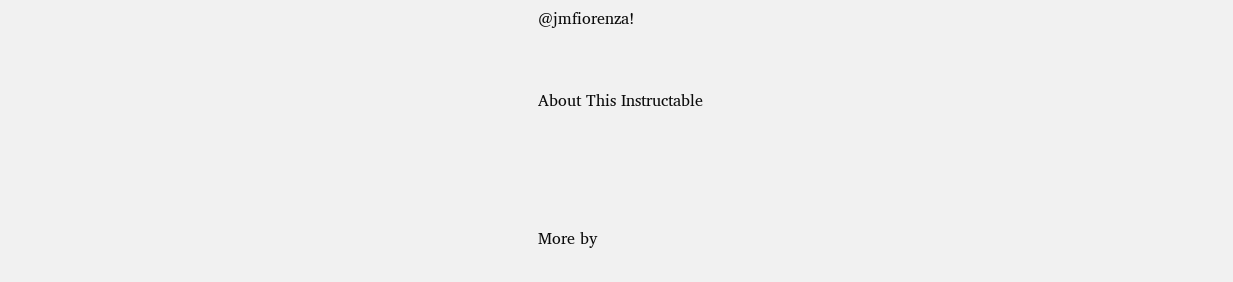@jmfiorenza!


About This Instructable




More by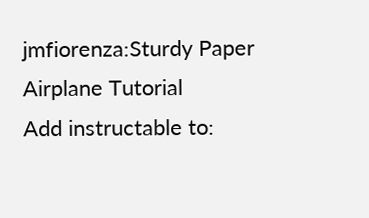jmfiorenza:Sturdy Paper Airplane Tutorial
Add instructable to: